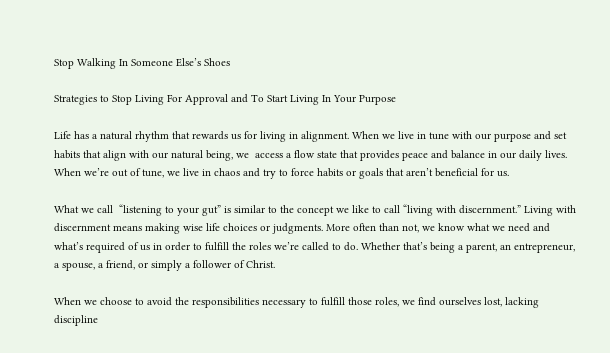Stop Walking In Someone Else’s Shoes

Strategies to Stop Living For Approval and To Start Living In Your Purpose

Life has a natural rhythm that rewards us for living in alignment. When we live in tune with our purpose and set habits that align with our natural being, we  access a flow state that provides peace and balance in our daily lives. When we’re out of tune, we live in chaos and try to force habits or goals that aren’t beneficial for us.

What we call  “listening to your gut” is similar to the concept we like to call “living with discernment.” Living with discernment means making wise life choices or judgments. More often than not, we know what we need and what’s required of us in order to fulfill the roles we’re called to do. Whether that’s being a parent, an entrepreneur, a spouse, a friend, or simply a follower of Christ.

When we choose to avoid the responsibilities necessary to fulfill those roles, we find ourselves lost, lacking discipline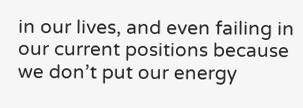in our lives, and even failing in our current positions because we don’t put our energy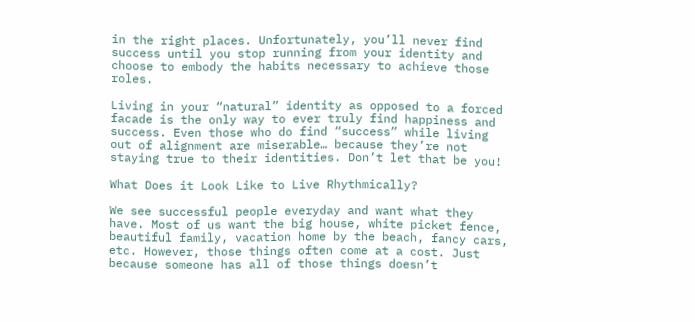in the right places. Unfortunately, you’ll never find success until you stop running from your identity and choose to embody the habits necessary to achieve those roles.

Living in your “natural” identity as opposed to a forced facade is the only way to ever truly find happiness and success. Even those who do find “success” while living out of alignment are miserable… because they’re not staying true to their identities. Don’t let that be you!

What Does it Look Like to Live Rhythmically?

We see successful people everyday and want what they have. Most of us want the big house, white picket fence, beautiful family, vacation home by the beach, fancy cars, etc. However, those things often come at a cost. Just because someone has all of those things doesn’t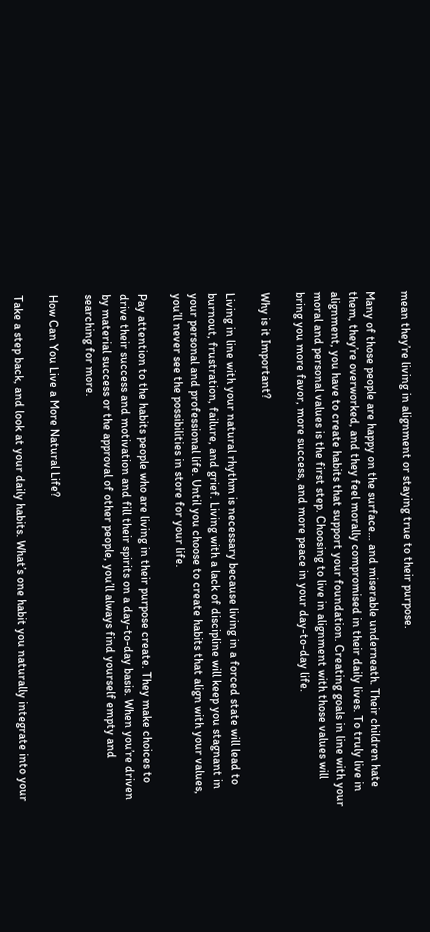mean they’re living in alignment or staying true to their purpose.

Many of those people are happy on the surface… and miserable underneath. Their children hate them, they’re overworked, and they feel morally compromised in their daily lives. To truly live in alignment, you have to create habits that support your foundation. Creating goals in line with your moral and personal values is the first step. Choosing to live in alignment with those values will bring you more favor, more success, and more peace in your day-to-day life.

Why is it Important?

Living in line with your natural rhythm is necessary because living in a forced state will lead to burnout, frustration, failure, and grief. Living with a lack of discipline will keep you stagnant in your personal and professional life. Until you choose to create habits that align with your values, you’ll never see the possibilities in store for your life.

Pay attention to the habits people who are living in their purpose create. They make choices to drive their success and motivation and fill their spirits on a day-to-day basis. When you’re driven by material success or the approval of other people, you’ll always find yourself empty and searching for more.

How Can You Live a More Natural Life?

Take a step back, and look at your daily habits. What’s one habit you naturally integrate into your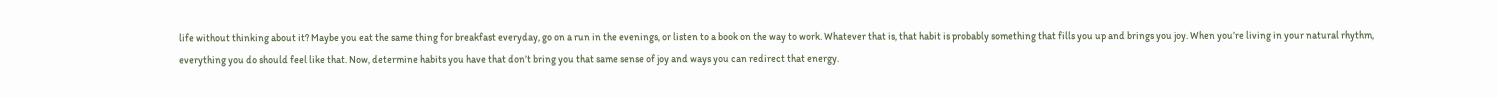life without thinking about it? Maybe you eat the same thing for breakfast everyday, go on a run in the evenings, or listen to a book on the way to work. Whatever that is, that habit is probably something that fills you up and brings you joy. When you’re living in your natural rhythm, everything you do should feel like that. Now, determine habits you have that don’t bring you that same sense of joy and ways you can redirect that energy.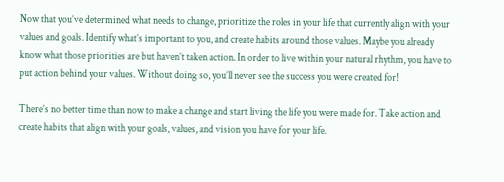Now that you’ve determined what needs to change, prioritize the roles in your life that currently align with your values and goals. Identify what’s important to you, and create habits around those values. Maybe you already know what those priorities are but haven’t taken action. In order to live within your natural rhythm, you have to put action behind your values. Without doing so, you’ll never see the success you were created for!

There’s no better time than now to make a change and start living the life you were made for. Take action and create habits that align with your goals, values, and vision you have for your life.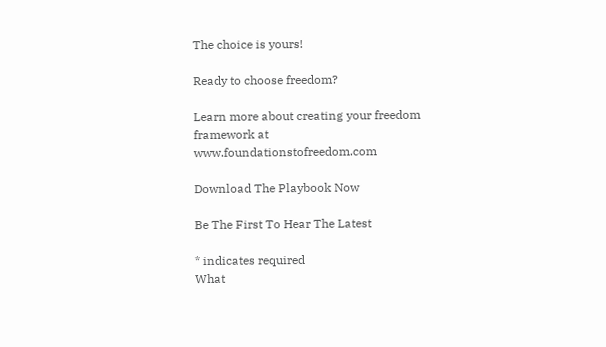The choice is yours!

Ready to choose freedom?

Learn more about creating your freedom framework at www.foundationstofreedom.com

Download The Playbook Now

Be The First To Hear The Latest

* indicates required
What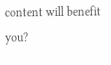content will benefit you?